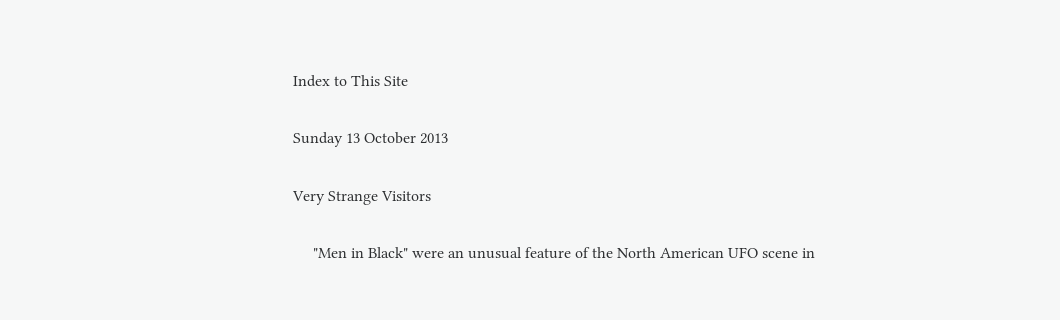Index to This Site

Sunday 13 October 2013

Very Strange Visitors

     "Men in Black" were an unusual feature of the North American UFO scene in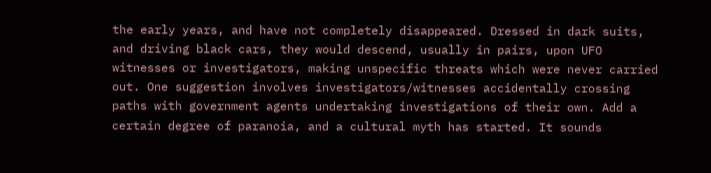the early years, and have not completely disappeared. Dressed in dark suits, and driving black cars, they would descend, usually in pairs, upon UFO witnesses or investigators, making unspecific threats which were never carried out. One suggestion involves investigators/witnesses accidentally crossing paths with government agents undertaking investigations of their own. Add a certain degree of paranoia, and a cultural myth has started. It sounds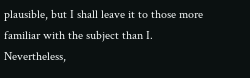plausible, but I shall leave it to those more familiar with the subject than I. Nevertheless,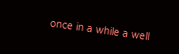once in a while a well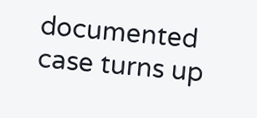documented case turns up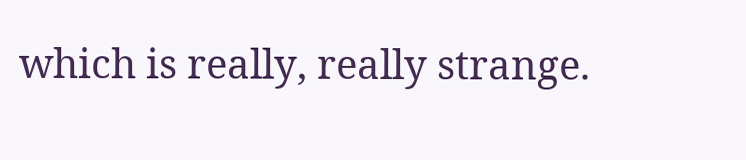which is really, really strange.